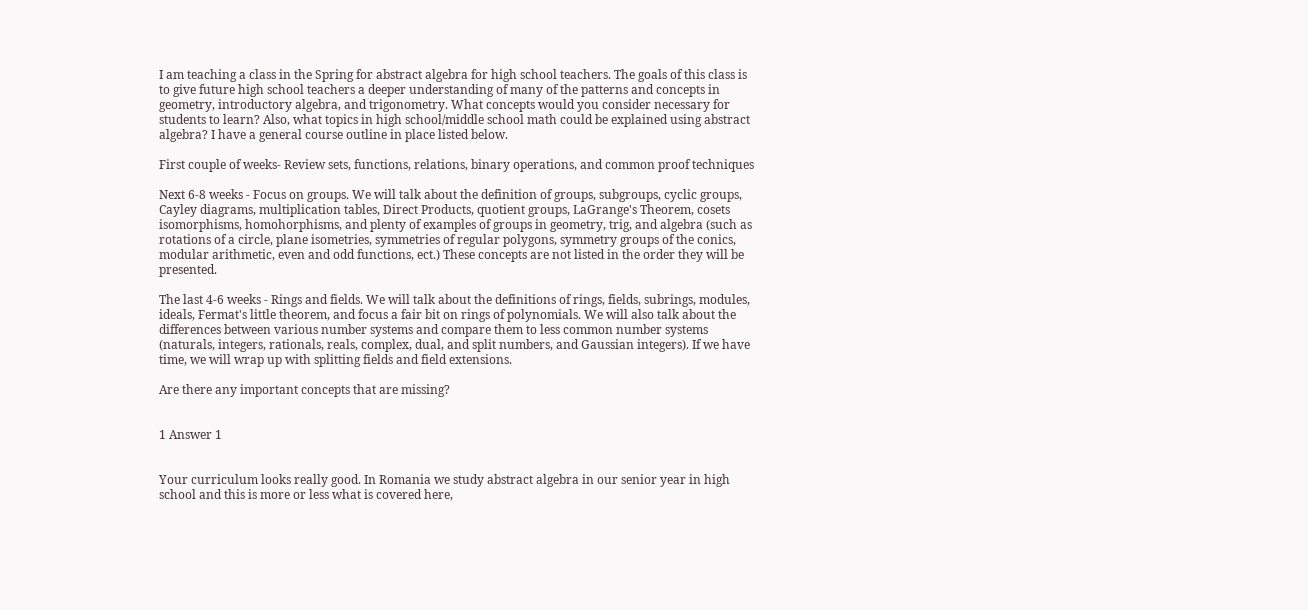I am teaching a class in the Spring for abstract algebra for high school teachers. The goals of this class is to give future high school teachers a deeper understanding of many of the patterns and concepts in geometry, introductory algebra, and trigonometry. What concepts would you consider necessary for students to learn? Also, what topics in high school/middle school math could be explained using abstract algebra? I have a general course outline in place listed below.

First couple of weeks- Review sets, functions, relations, binary operations, and common proof techniques

Next 6-8 weeks - Focus on groups. We will talk about the definition of groups, subgroups, cyclic groups, Cayley diagrams, multiplication tables, Direct Products, quotient groups, LaGrange's Theorem, cosets isomorphisms, homohorphisms, and plenty of examples of groups in geometry, trig, and algebra (such as rotations of a circle, plane isometries, symmetries of regular polygons, symmetry groups of the conics, modular arithmetic, even and odd functions, ect.) These concepts are not listed in the order they will be presented.

The last 4-6 weeks - Rings and fields. We will talk about the definitions of rings, fields, subrings, modules, ideals, Fermat's little theorem, and focus a fair bit on rings of polynomials. We will also talk about the differences between various number systems and compare them to less common number systems (naturals, integers, rationals, reals, complex, dual, and split numbers, and Gaussian integers). If we have time, we will wrap up with splitting fields and field extensions.

Are there any important concepts that are missing?


1 Answer 1


Your curriculum looks really good. In Romania we study abstract algebra in our senior year in high school and this is more or less what is covered here,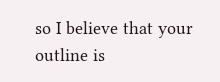so I believe that your outline is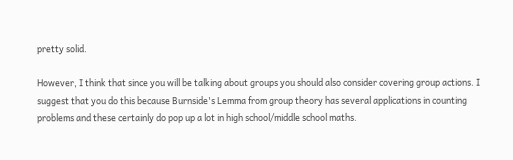pretty solid.

However, I think that since you will be talking about groups you should also consider covering group actions. I suggest that you do this because Burnside's Lemma from group theory has several applications in counting problems and these certainly do pop up a lot in high school/middle school maths.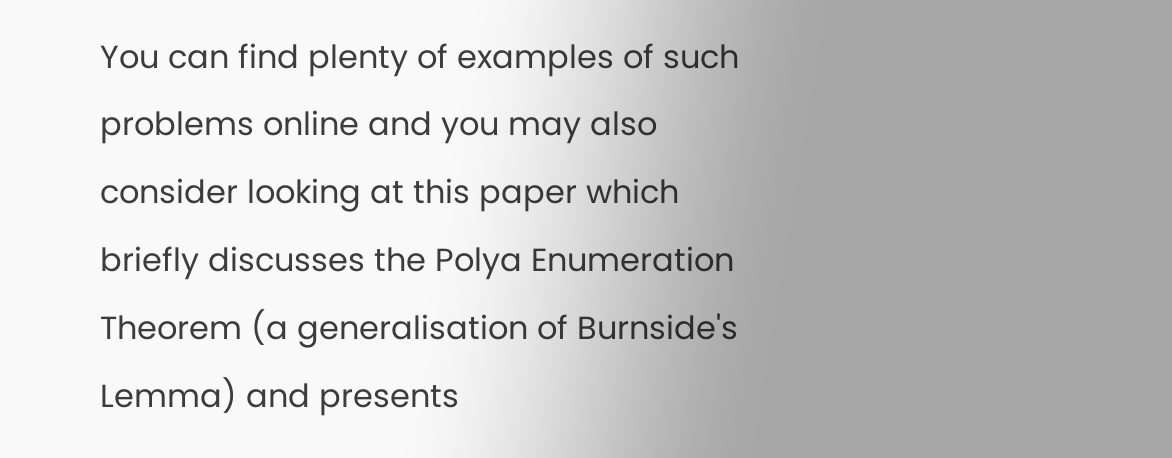You can find plenty of examples of such problems online and you may also consider looking at this paper which briefly discusses the Polya Enumeration Theorem (a generalisation of Burnside's Lemma) and presents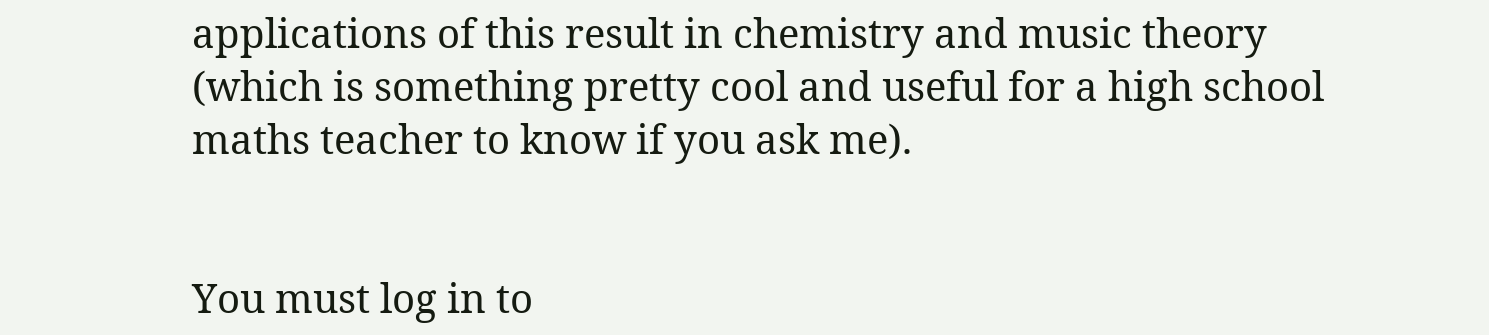applications of this result in chemistry and music theory (which is something pretty cool and useful for a high school maths teacher to know if you ask me).


You must log in to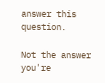answer this question.

Not the answer you're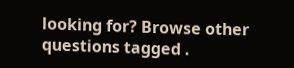looking for? Browse other questions tagged .